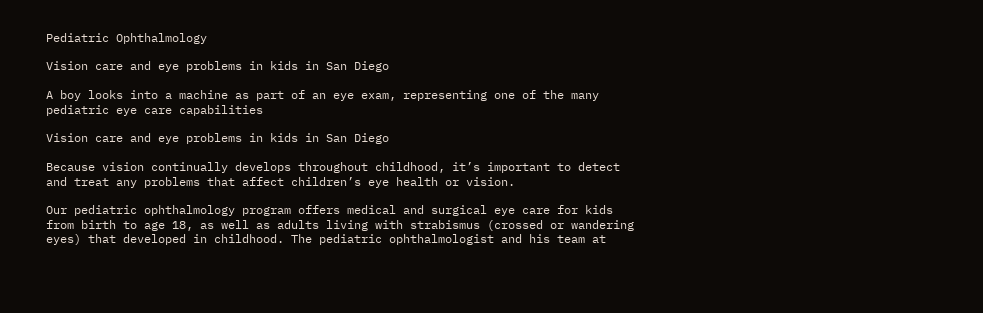Pediatric Ophthalmology

Vision care and eye problems in kids in San Diego

A boy looks into a machine as part of an eye exam, representing one of the many pediatric eye care capabilities

Vision care and eye problems in kids in San Diego

Because vision continually develops throughout childhood, it’s important to detect and treat any problems that affect children’s eye health or vision.

Our pediatric ophthalmology program offers medical and surgical eye care for kids from birth to age 18, as well as adults living with strabismus (crossed or wandering eyes) that developed in childhood. The pediatric ophthalmologist and his team at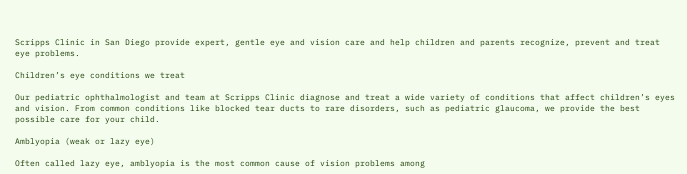Scripps Clinic in San Diego provide expert, gentle eye and vision care and help children and parents recognize, prevent and treat eye problems.

Children’s eye conditions we treat

Our pediatric ophthalmologist and team at Scripps Clinic diagnose and treat a wide variety of conditions that affect children’s eyes and vision. From common conditions like blocked tear ducts to rare disorders, such as pediatric glaucoma, we provide the best possible care for your child.

Amblyopia (weak or lazy eye)

Often called lazy eye, amblyopia is the most common cause of vision problems among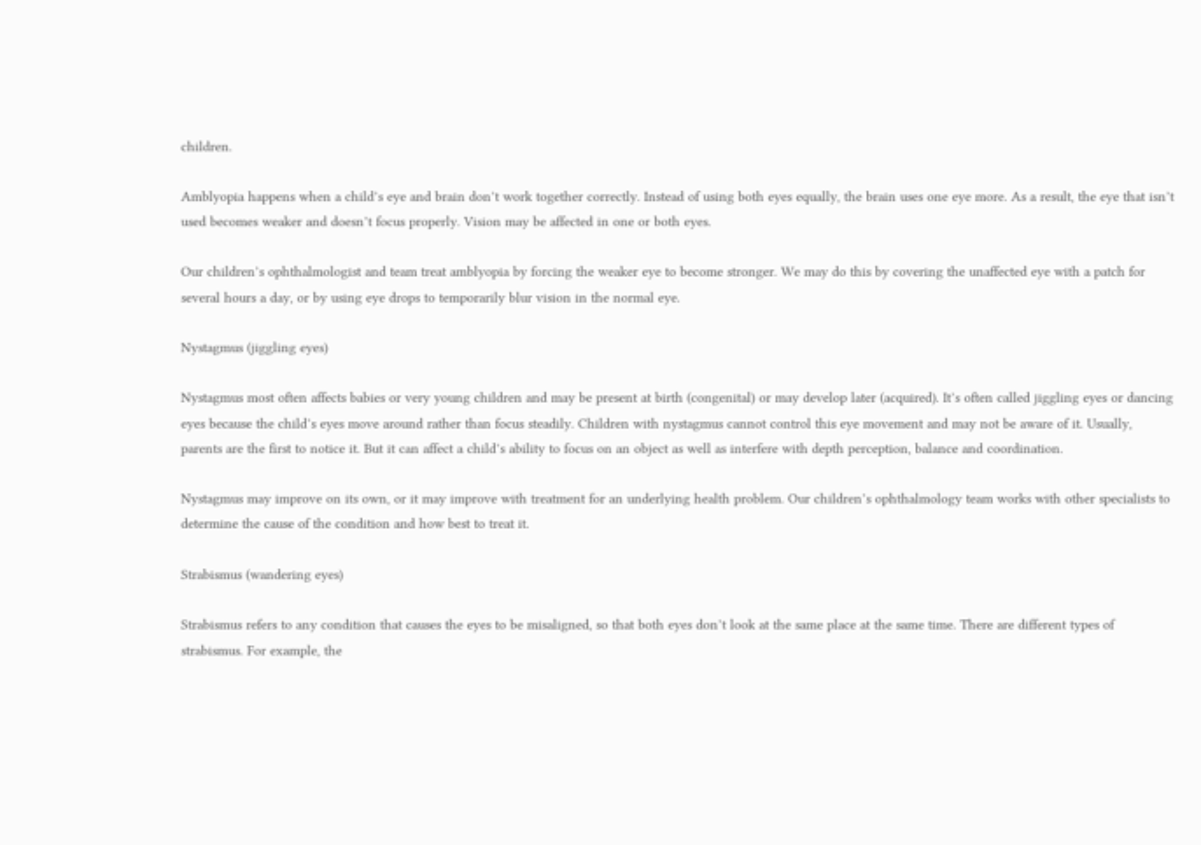children.

Amblyopia happens when a child’s eye and brain don’t work together correctly. Instead of using both eyes equally, the brain uses one eye more. As a result, the eye that isn’t used becomes weaker and doesn’t focus properly. Vision may be affected in one or both eyes.

Our children’s ophthalmologist and team treat amblyopia by forcing the weaker eye to become stronger. We may do this by covering the unaffected eye with a patch for several hours a day, or by using eye drops to temporarily blur vision in the normal eye.

Nystagmus (jiggling eyes)

Nystagmus most often affects babies or very young children and may be present at birth (congenital) or may develop later (acquired). It’s often called jiggling eyes or dancing eyes because the child’s eyes move around rather than focus steadily. Children with nystagmus cannot control this eye movement and may not be aware of it. Usually, parents are the first to notice it. But it can affect a child’s ability to focus on an object as well as interfere with depth perception, balance and coordination.

Nystagmus may improve on its own, or it may improve with treatment for an underlying health problem. Our children’s ophthalmology team works with other specialists to determine the cause of the condition and how best to treat it.

Strabismus (wandering eyes)

Strabismus refers to any condition that causes the eyes to be misaligned, so that both eyes don’t look at the same place at the same time. There are different types of strabismus. For example, the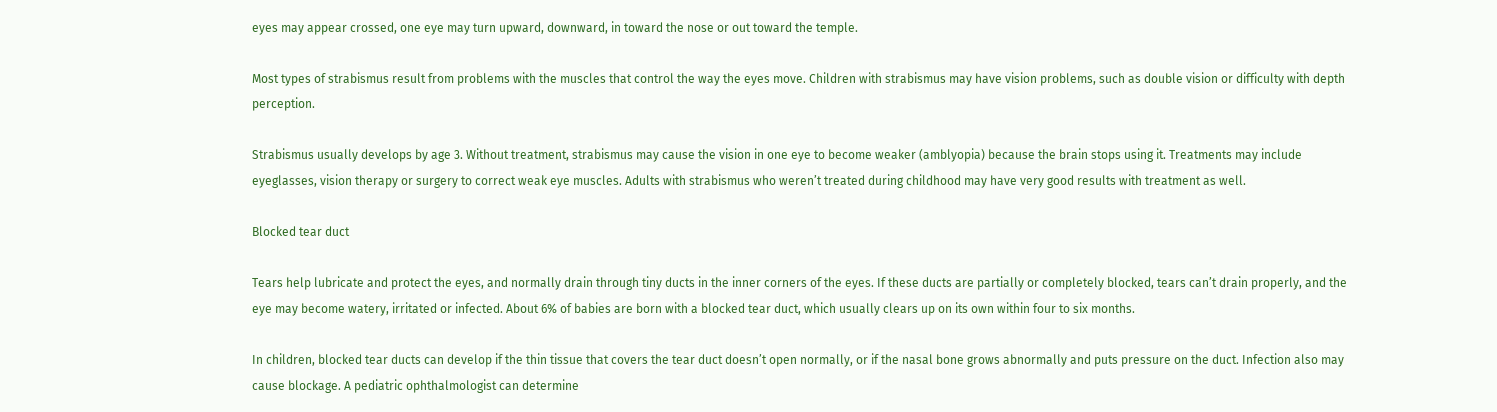eyes may appear crossed, one eye may turn upward, downward, in toward the nose or out toward the temple.

Most types of strabismus result from problems with the muscles that control the way the eyes move. Children with strabismus may have vision problems, such as double vision or difficulty with depth perception.

Strabismus usually develops by age 3. Without treatment, strabismus may cause the vision in one eye to become weaker (amblyopia) because the brain stops using it. Treatments may include eyeglasses, vision therapy or surgery to correct weak eye muscles. Adults with strabismus who weren’t treated during childhood may have very good results with treatment as well.

Blocked tear duct

Tears help lubricate and protect the eyes, and normally drain through tiny ducts in the inner corners of the eyes. If these ducts are partially or completely blocked, tears can’t drain properly, and the eye may become watery, irritated or infected. About 6% of babies are born with a blocked tear duct, which usually clears up on its own within four to six months.

In children, blocked tear ducts can develop if the thin tissue that covers the tear duct doesn’t open normally, or if the nasal bone grows abnormally and puts pressure on the duct. Infection also may cause blockage. A pediatric ophthalmologist can determine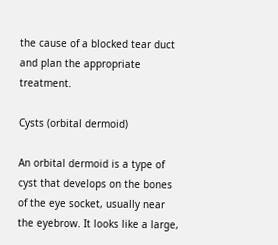the cause of a blocked tear duct and plan the appropriate treatment.

Cysts (orbital dermoid)

An orbital dermoid is a type of cyst that develops on the bones of the eye socket, usually near the eyebrow. It looks like a large,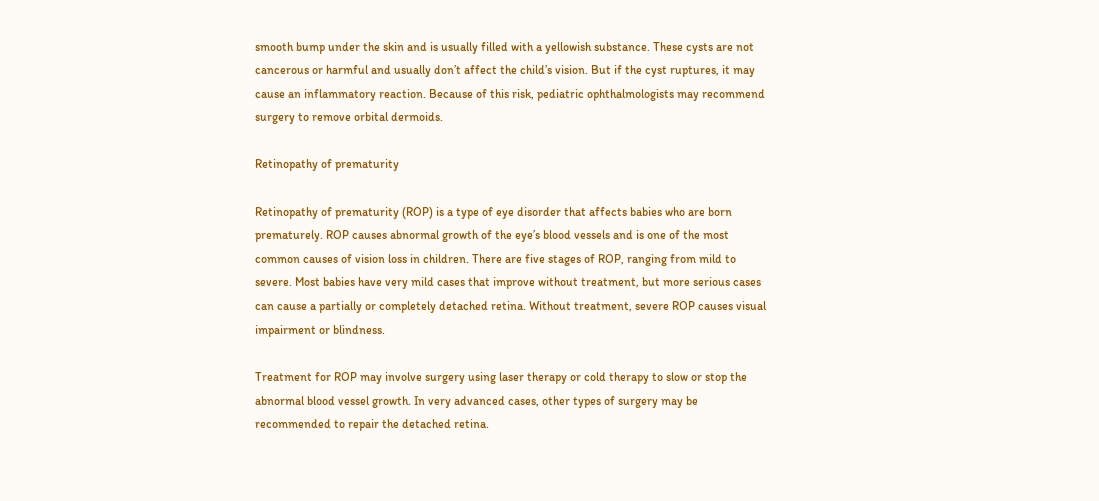smooth bump under the skin and is usually filled with a yellowish substance. These cysts are not cancerous or harmful and usually don’t affect the child’s vision. But if the cyst ruptures, it may cause an inflammatory reaction. Because of this risk, pediatric ophthalmologists may recommend surgery to remove orbital dermoids.

Retinopathy of prematurity

Retinopathy of prematurity (ROP) is a type of eye disorder that affects babies who are born prematurely. ROP causes abnormal growth of the eye’s blood vessels and is one of the most common causes of vision loss in children. There are five stages of ROP, ranging from mild to severe. Most babies have very mild cases that improve without treatment, but more serious cases can cause a partially or completely detached retina. Without treatment, severe ROP causes visual impairment or blindness.

Treatment for ROP may involve surgery using laser therapy or cold therapy to slow or stop the abnormal blood vessel growth. In very advanced cases, other types of surgery may be recommended to repair the detached retina.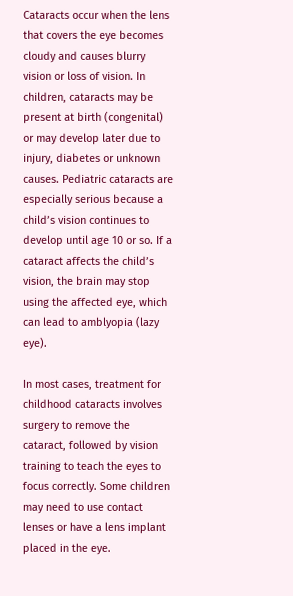Cataracts occur when the lens that covers the eye becomes cloudy and causes blurry vision or loss of vision. In children, cataracts may be present at birth (congenital) or may develop later due to injury, diabetes or unknown causes. Pediatric cataracts are especially serious because a child’s vision continues to develop until age 10 or so. If a cataract affects the child’s vision, the brain may stop using the affected eye, which can lead to amblyopia (lazy eye).

In most cases, treatment for childhood cataracts involves surgery to remove the cataract, followed by vision training to teach the eyes to focus correctly. Some children may need to use contact lenses or have a lens implant placed in the eye.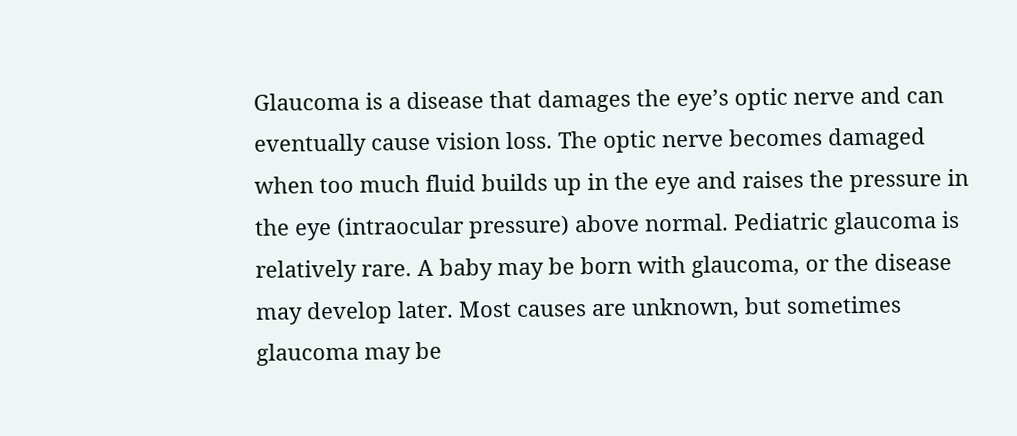Glaucoma is a disease that damages the eye’s optic nerve and can eventually cause vision loss. The optic nerve becomes damaged when too much fluid builds up in the eye and raises the pressure in the eye (intraocular pressure) above normal. Pediatric glaucoma is relatively rare. A baby may be born with glaucoma, or the disease may develop later. Most causes are unknown, but sometimes glaucoma may be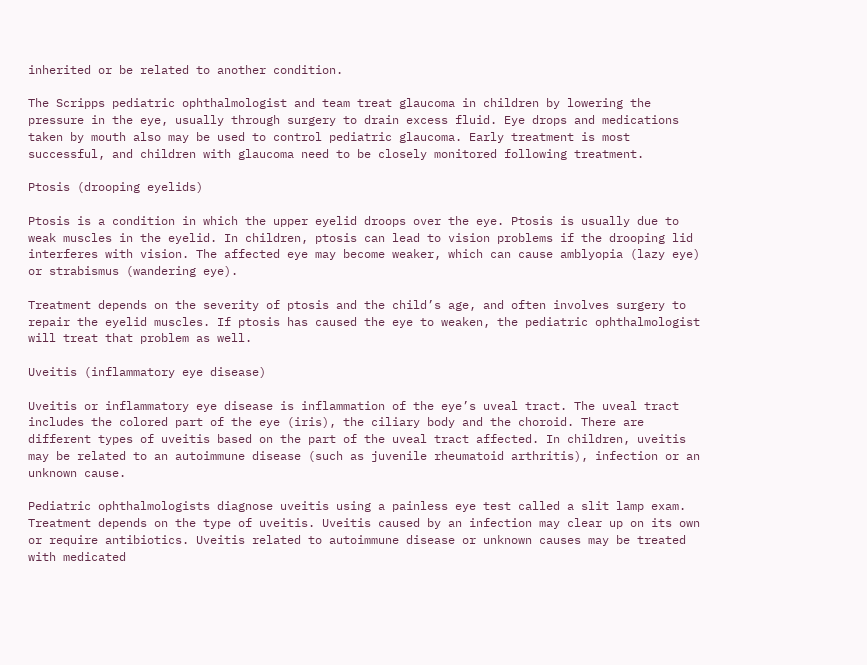inherited or be related to another condition.

The Scripps pediatric ophthalmologist and team treat glaucoma in children by lowering the pressure in the eye, usually through surgery to drain excess fluid. Eye drops and medications taken by mouth also may be used to control pediatric glaucoma. Early treatment is most successful, and children with glaucoma need to be closely monitored following treatment.

Ptosis (drooping eyelids)

Ptosis is a condition in which the upper eyelid droops over the eye. Ptosis is usually due to weak muscles in the eyelid. In children, ptosis can lead to vision problems if the drooping lid interferes with vision. The affected eye may become weaker, which can cause amblyopia (lazy eye) or strabismus (wandering eye).

Treatment depends on the severity of ptosis and the child’s age, and often involves surgery to repair the eyelid muscles. If ptosis has caused the eye to weaken, the pediatric ophthalmologist will treat that problem as well.

Uveitis (inflammatory eye disease)

Uveitis or inflammatory eye disease is inflammation of the eye’s uveal tract. The uveal tract includes the colored part of the eye (iris), the ciliary body and the choroid. There are different types of uveitis based on the part of the uveal tract affected. In children, uveitis may be related to an autoimmune disease (such as juvenile rheumatoid arthritis), infection or an unknown cause.

Pediatric ophthalmologists diagnose uveitis using a painless eye test called a slit lamp exam. Treatment depends on the type of uveitis. Uveitis caused by an infection may clear up on its own or require antibiotics. Uveitis related to autoimmune disease or unknown causes may be treated with medicated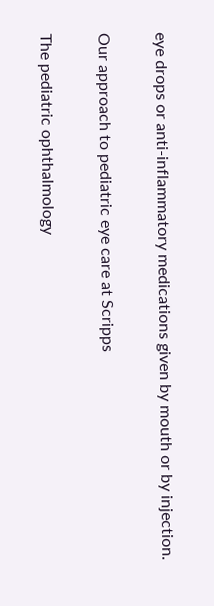eye drops or anti-inflammatory medications given by mouth or by injection.

Our approach to pediatric eye care at Scripps

The pediatric ophthalmology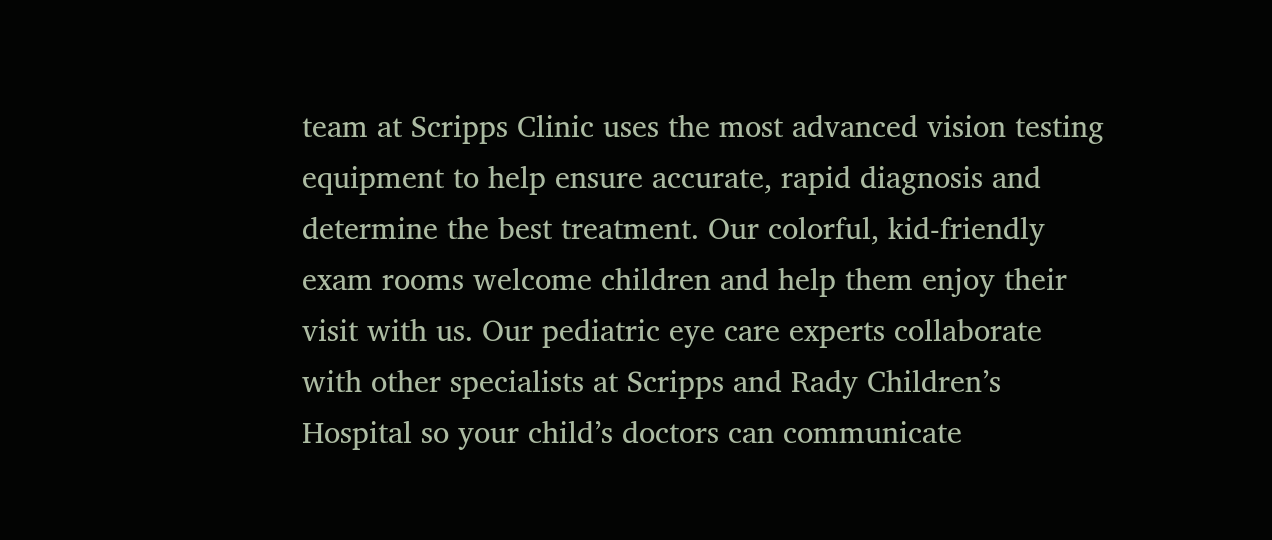team at Scripps Clinic uses the most advanced vision testing equipment to help ensure accurate, rapid diagnosis and determine the best treatment. Our colorful, kid-friendly exam rooms welcome children and help them enjoy their visit with us. Our pediatric eye care experts collaborate with other specialists at Scripps and Rady Children’s Hospital so your child’s doctors can communicate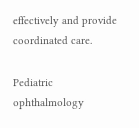effectively and provide coordinated care.

Pediatric ophthalmology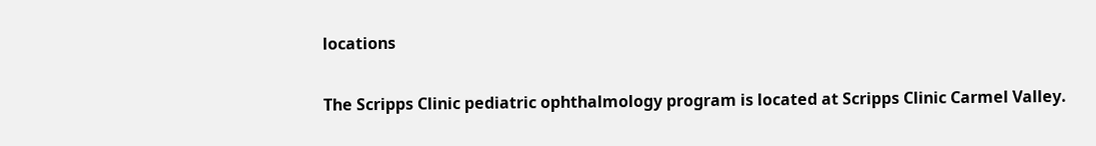locations

The Scripps Clinic pediatric ophthalmology program is located at Scripps Clinic Carmel Valley.